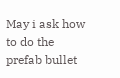May i ask how to do the prefab bullet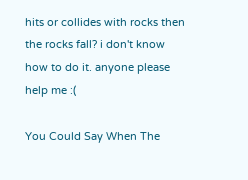hits or collides with rocks then the rocks fall? i don't know how to do it. anyone please help me :(

You Could Say When The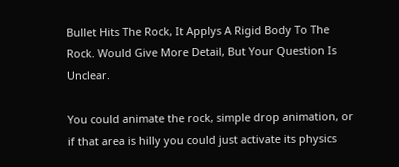Bullet Hits The Rock, It Applys A Rigid Body To The Rock. Would Give More Detail, But Your Question Is Unclear.

You could animate the rock, simple drop animation, or if that area is hilly you could just activate its physics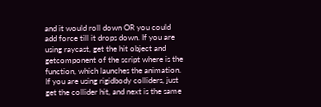and it would roll down OR you could add force till it drops down. If you are using raycast, get the hit object and getcomponent of the script where is the function, which launches the animation. If you are using rigidbody colliders, just get the collider hit, and next is the same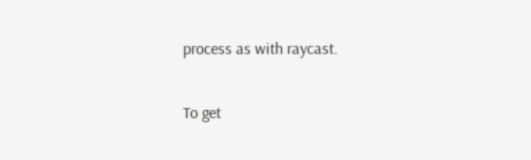process as with raycast.

To get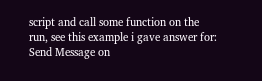script and call some function on the run, see this example i gave answer for: Send Message on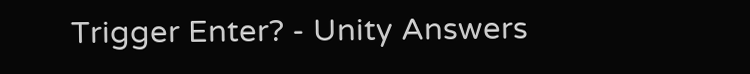Trigger Enter? - Unity Answers